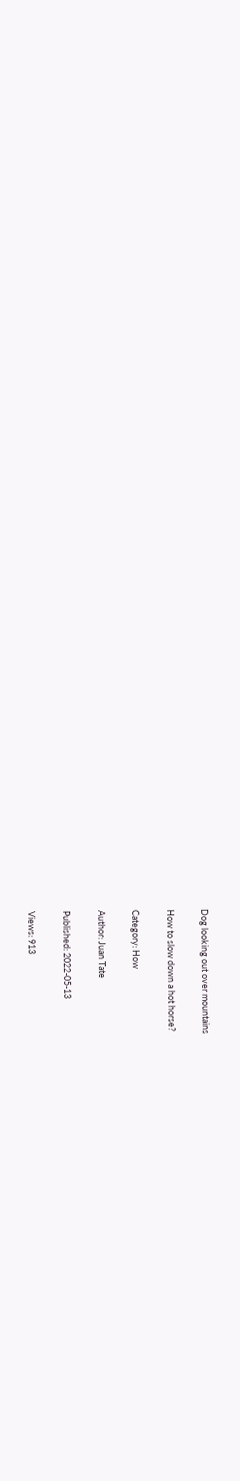Dog looking out over mountains

How to slow down a hot horse?

Category: How

Author: Juan Tate

Published: 2022-05-13

Views: 913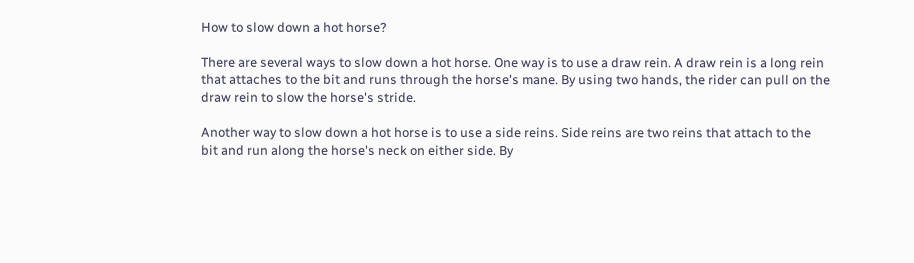How to slow down a hot horse?

There are several ways to slow down a hot horse. One way is to use a draw rein. A draw rein is a long rein that attaches to the bit and runs through the horse's mane. By using two hands, the rider can pull on the draw rein to slow the horse's stride.

Another way to slow down a hot horse is to use a side reins. Side reins are two reins that attach to the bit and run along the horse's neck on either side. By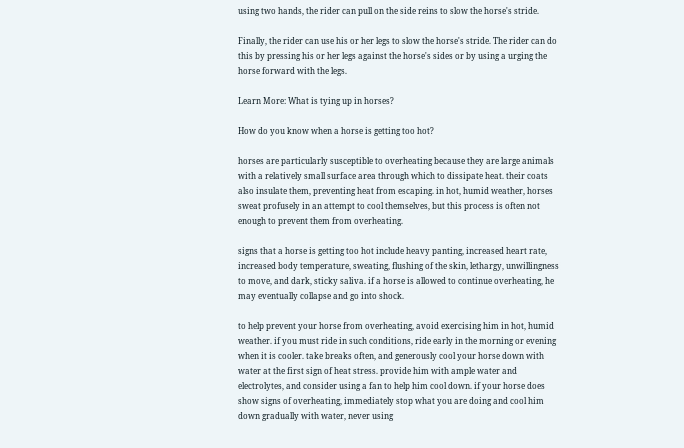using two hands, the rider can pull on the side reins to slow the horse's stride.

Finally, the rider can use his or her legs to slow the horse's stride. The rider can do this by pressing his or her legs against the horse's sides or by using a urging the horse forward with the legs.

Learn More: What is tying up in horses?

How do you know when a horse is getting too hot?

horses are particularly susceptible to overheating because they are large animals with a relatively small surface area through which to dissipate heat. their coats also insulate them, preventing heat from escaping. in hot, humid weather, horses sweat profusely in an attempt to cool themselves, but this process is often not enough to prevent them from overheating.

signs that a horse is getting too hot include heavy panting, increased heart rate, increased body temperature, sweating, flushing of the skin, lethargy, unwillingness to move, and dark, sticky saliva. if a horse is allowed to continue overheating, he may eventually collapse and go into shock.

to help prevent your horse from overheating, avoid exercising him in hot, humid weather. if you must ride in such conditions, ride early in the morning or evening when it is cooler. take breaks often, and generously cool your horse down with water at the first sign of heat stress. provide him with ample water and electrolytes, and consider using a fan to help him cool down. if your horse does show signs of overheating, immediately stop what you are doing and cool him down gradually with water, never using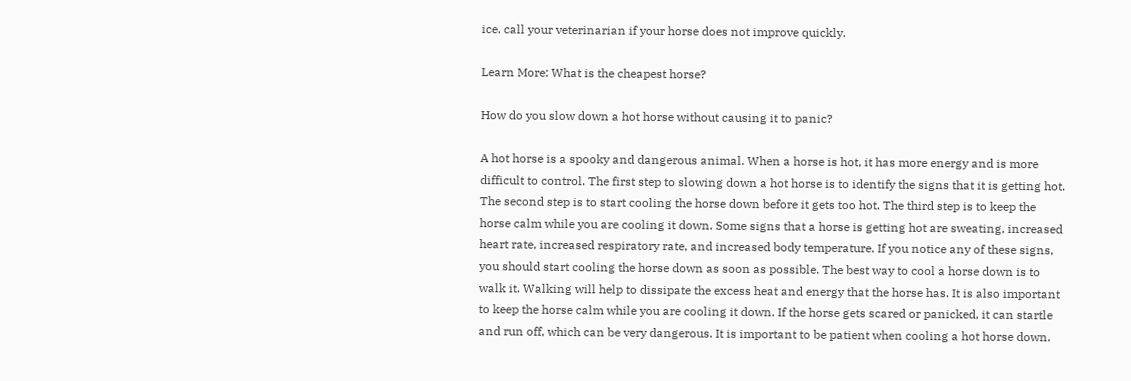ice. call your veterinarian if your horse does not improve quickly.

Learn More: What is the cheapest horse?

How do you slow down a hot horse without causing it to panic?

A hot horse is a spooky and dangerous animal. When a horse is hot, it has more energy and is more difficult to control. The first step to slowing down a hot horse is to identify the signs that it is getting hot. The second step is to start cooling the horse down before it gets too hot. The third step is to keep the horse calm while you are cooling it down. Some signs that a horse is getting hot are sweating, increased heart rate, increased respiratory rate, and increased body temperature. If you notice any of these signs, you should start cooling the horse down as soon as possible. The best way to cool a horse down is to walk it. Walking will help to dissipate the excess heat and energy that the horse has. It is also important to keep the horse calm while you are cooling it down. If the horse gets scared or panicked, it can startle and run off, which can be very dangerous. It is important to be patient when cooling a hot horse down.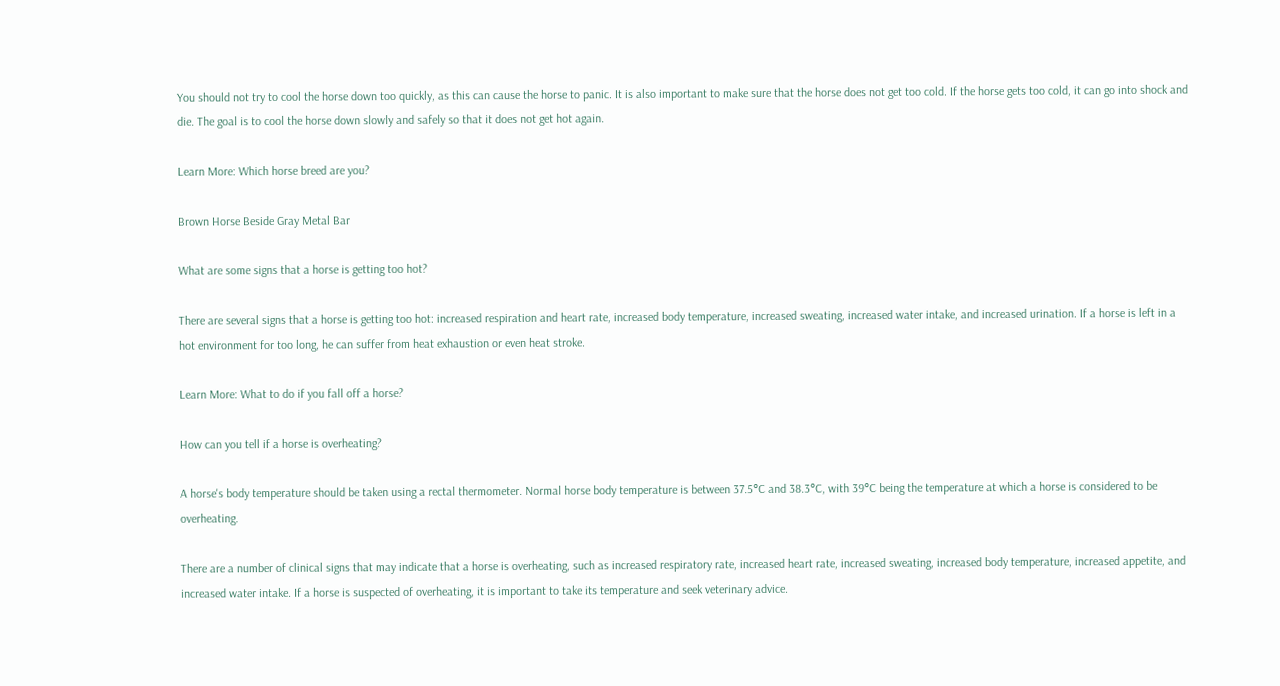You should not try to cool the horse down too quickly, as this can cause the horse to panic. It is also important to make sure that the horse does not get too cold. If the horse gets too cold, it can go into shock and die. The goal is to cool the horse down slowly and safely so that it does not get hot again.

Learn More: Which horse breed are you?

Brown Horse Beside Gray Metal Bar

What are some signs that a horse is getting too hot?

There are several signs that a horse is getting too hot: increased respiration and heart rate, increased body temperature, increased sweating, increased water intake, and increased urination. If a horse is left in a hot environment for too long, he can suffer from heat exhaustion or even heat stroke.

Learn More: What to do if you fall off a horse?

How can you tell if a horse is overheating?

A horse's body temperature should be taken using a rectal thermometer. Normal horse body temperature is between 37.5°C and 38.3°C, with 39°C being the temperature at which a horse is considered to be overheating.

There are a number of clinical signs that may indicate that a horse is overheating, such as increased respiratory rate, increased heart rate, increased sweating, increased body temperature, increased appetite, and increased water intake. If a horse is suspected of overheating, it is important to take its temperature and seek veterinary advice.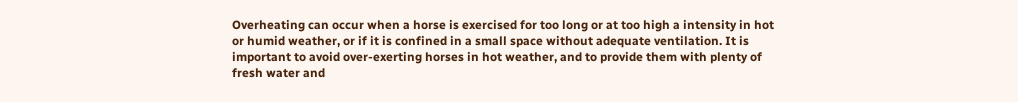Overheating can occur when a horse is exercised for too long or at too high a intensity in hot or humid weather, or if it is confined in a small space without adequate ventilation. It is important to avoid over-exerting horses in hot weather, and to provide them with plenty of fresh water and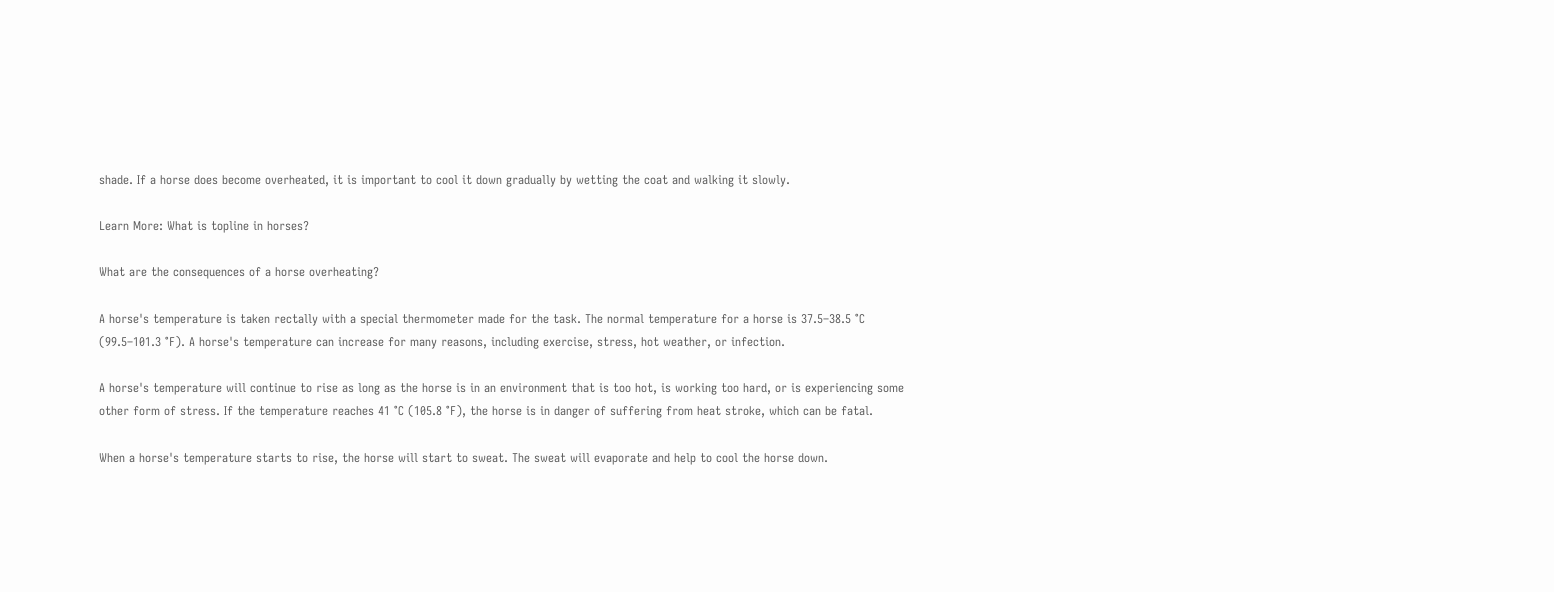shade. If a horse does become overheated, it is important to cool it down gradually by wetting the coat and walking it slowly.

Learn More: What is topline in horses?

What are the consequences of a horse overheating?

A horse's temperature is taken rectally with a special thermometer made for the task. The normal temperature for a horse is 37.5–38.5 °C (99.5–101.3 °F). A horse's temperature can increase for many reasons, including exercise, stress, hot weather, or infection.

A horse's temperature will continue to rise as long as the horse is in an environment that is too hot, is working too hard, or is experiencing some other form of stress. If the temperature reaches 41 °C (105.8 °F), the horse is in danger of suffering from heat stroke, which can be fatal.

When a horse's temperature starts to rise, the horse will start to sweat. The sweat will evaporate and help to cool the horse down.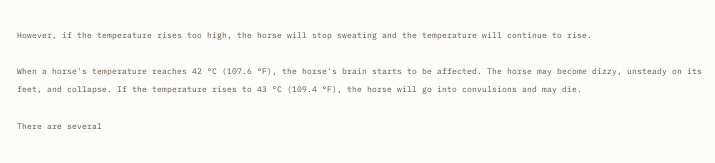However, if the temperature rises too high, the horse will stop sweating and the temperature will continue to rise.

When a horse's temperature reaches 42 °C (107.6 °F), the horse's brain starts to be affected. The horse may become dizzy, unsteady on its feet, and collapse. If the temperature rises to 43 °C (109.4 °F), the horse will go into convulsions and may die.

There are several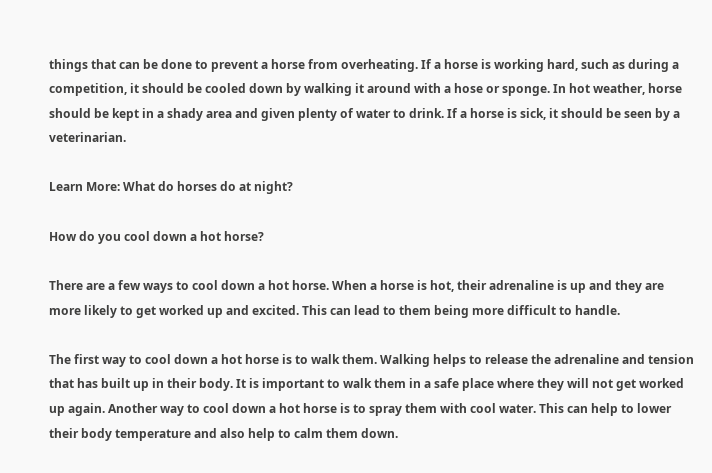things that can be done to prevent a horse from overheating. If a horse is working hard, such as during a competition, it should be cooled down by walking it around with a hose or sponge. In hot weather, horse should be kept in a shady area and given plenty of water to drink. If a horse is sick, it should be seen by a veterinarian.

Learn More: What do horses do at night?

How do you cool down a hot horse?

There are a few ways to cool down a hot horse. When a horse is hot, their adrenaline is up and they are more likely to get worked up and excited. This can lead to them being more difficult to handle.

The first way to cool down a hot horse is to walk them. Walking helps to release the adrenaline and tension that has built up in their body. It is important to walk them in a safe place where they will not get worked up again. Another way to cool down a hot horse is to spray them with cool water. This can help to lower their body temperature and also help to calm them down.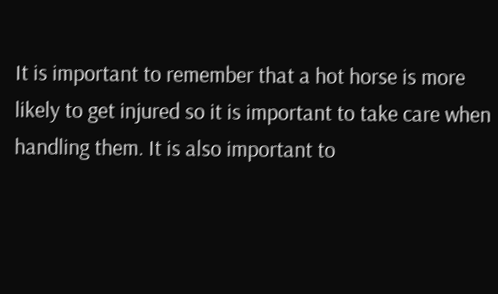It is important to remember that a hot horse is more likely to get injured so it is important to take care when handling them. It is also important to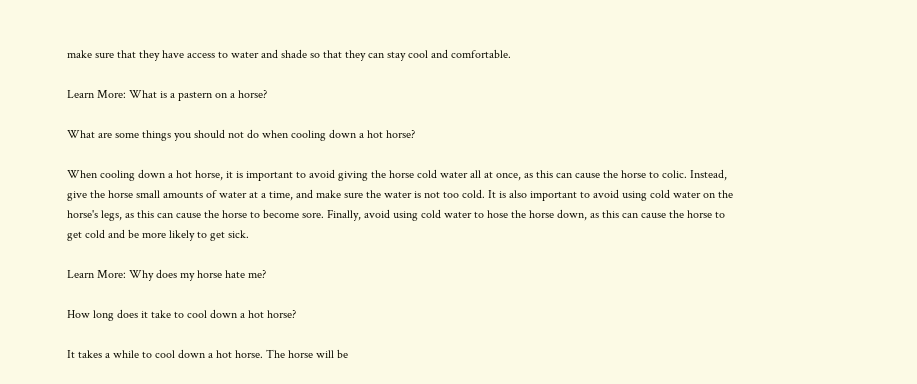make sure that they have access to water and shade so that they can stay cool and comfortable.

Learn More: What is a pastern on a horse?

What are some things you should not do when cooling down a hot horse?

When cooling down a hot horse, it is important to avoid giving the horse cold water all at once, as this can cause the horse to colic. Instead, give the horse small amounts of water at a time, and make sure the water is not too cold. It is also important to avoid using cold water on the horse's legs, as this can cause the horse to become sore. Finally, avoid using cold water to hose the horse down, as this can cause the horse to get cold and be more likely to get sick.

Learn More: Why does my horse hate me?

How long does it take to cool down a hot horse?

It takes a while to cool down a hot horse. The horse will be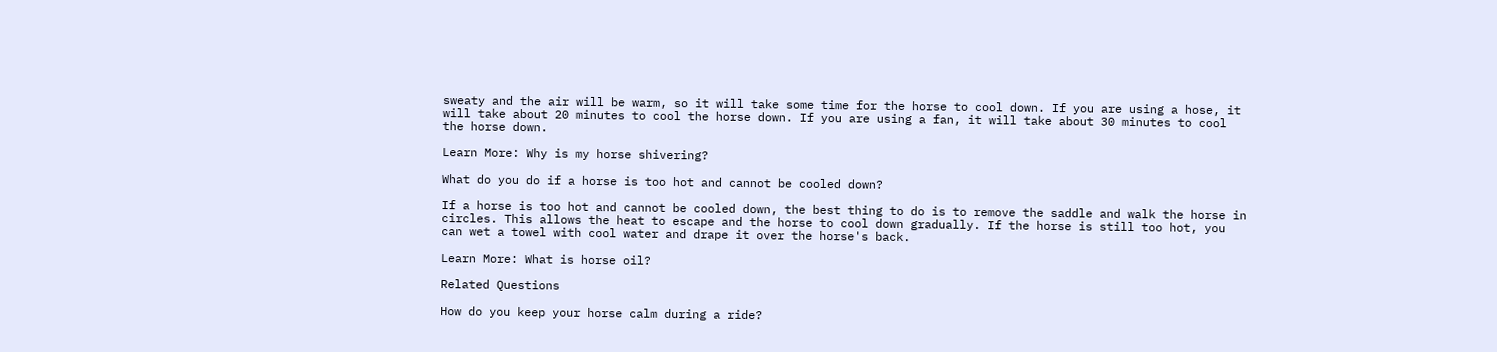sweaty and the air will be warm, so it will take some time for the horse to cool down. If you are using a hose, it will take about 20 minutes to cool the horse down. If you are using a fan, it will take about 30 minutes to cool the horse down.

Learn More: Why is my horse shivering?

What do you do if a horse is too hot and cannot be cooled down?

If a horse is too hot and cannot be cooled down, the best thing to do is to remove the saddle and walk the horse in circles. This allows the heat to escape and the horse to cool down gradually. If the horse is still too hot, you can wet a towel with cool water and drape it over the horse's back.

Learn More: What is horse oil?

Related Questions

How do you keep your horse calm during a ride?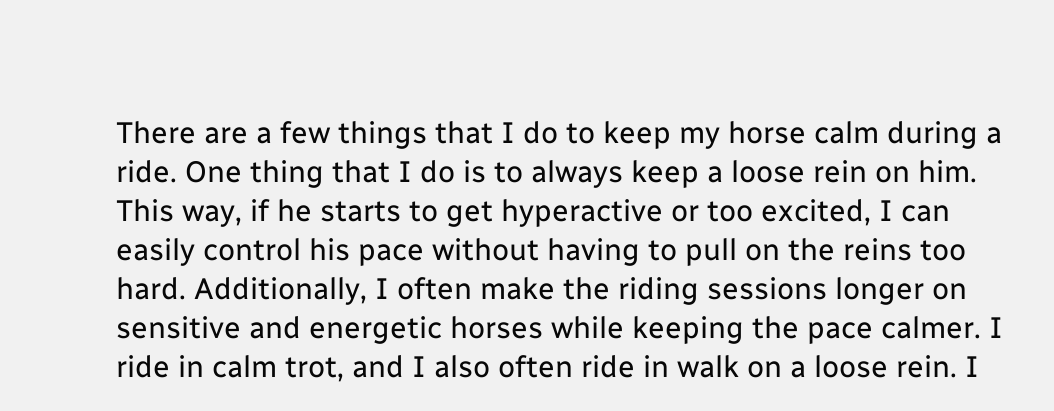There are a few things that I do to keep my horse calm during a ride. One thing that I do is to always keep a loose rein on him. This way, if he starts to get hyperactive or too excited, I can easily control his pace without having to pull on the reins too hard. Additionally, I often make the riding sessions longer on sensitive and energetic horses while keeping the pace calmer. I ride in calm trot, and I also often ride in walk on a loose rein. I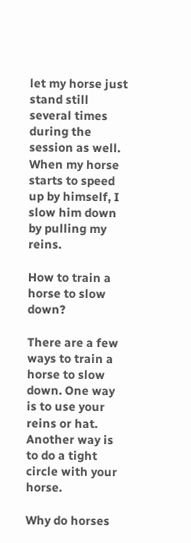let my horse just stand still several times during the session as well. When my horse starts to speed up by himself, I slow him down by pulling my reins.

How to train a horse to slow down?

There are a few ways to train a horse to slow down. One way is to use your reins or hat. Another way is to do a tight circle with your horse.

Why do horses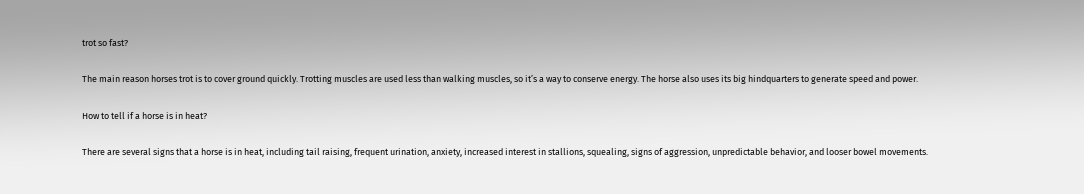trot so fast?

The main reason horses trot is to cover ground quickly. Trotting muscles are used less than walking muscles, so it’s a way to conserve energy. The horse also uses its big hindquarters to generate speed and power.

How to tell if a horse is in heat?

There are several signs that a horse is in heat, including tail raising, frequent urination, anxiety, increased interest in stallions, squealing, signs of aggression, unpredictable behavior, and looser bowel movements.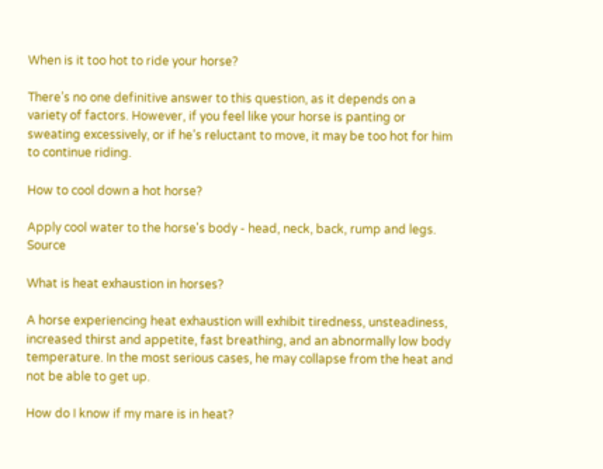When is it too hot to ride your horse?

There’s no one definitive answer to this question, as it depends on a variety of factors. However, if you feel like your horse is panting or sweating excessively, or if he’s reluctant to move, it may be too hot for him to continue riding.

How to cool down a hot horse?

Apply cool water to the horse's body - head, neck, back, rump and legs. Source

What is heat exhaustion in horses?

A horse experiencing heat exhaustion will exhibit tiredness, unsteadiness, increased thirst and appetite, fast breathing, and an abnormally low body temperature. In the most serious cases, he may collapse from the heat and not be able to get up.

How do I know if my mare is in heat?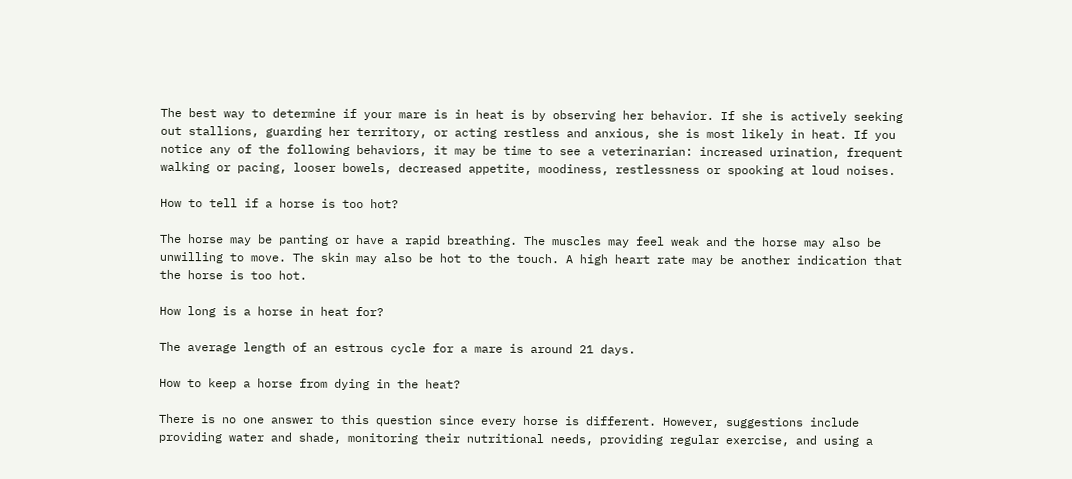The best way to determine if your mare is in heat is by observing her behavior. If she is actively seeking out stallions, guarding her territory, or acting restless and anxious, she is most likely in heat. If you notice any of the following behaviors, it may be time to see a veterinarian: increased urination, frequent walking or pacing, looser bowels, decreased appetite, moodiness, restlessness or spooking at loud noises.

How to tell if a horse is too hot?

The horse may be panting or have a rapid breathing. The muscles may feel weak and the horse may also be unwilling to move. The skin may also be hot to the touch. A high heart rate may be another indication that the horse is too hot.

How long is a horse in heat for?

The average length of an estrous cycle for a mare is around 21 days.

How to keep a horse from dying in the heat?

There is no one answer to this question since every horse is different. However, suggestions include providing water and shade, monitoring their nutritional needs, providing regular exercise, and using a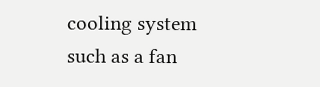cooling system such as a fan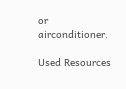or airconditioner.

Used Resources